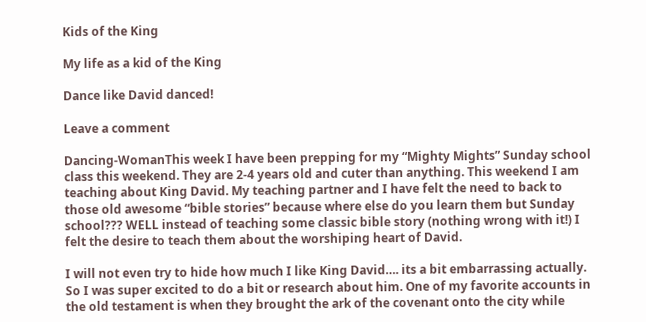Kids of the King

My life as a kid of the King

Dance like David danced!

Leave a comment

Dancing-WomanThis week I have been prepping for my “Mighty Mights” Sunday school class this weekend. They are 2-4 years old and cuter than anything. This weekend I am teaching about King David. My teaching partner and I have felt the need to back to those old awesome “bible stories” because where else do you learn them but Sunday school??? WELL instead of teaching some classic bible story (nothing wrong with it!) I felt the desire to teach them about the worshiping heart of David.

I will not even try to hide how much I like King David…. its a bit embarrassing actually. So I was super excited to do a bit or research about him. One of my favorite accounts in the old testament is when they brought the ark of the covenant onto the city while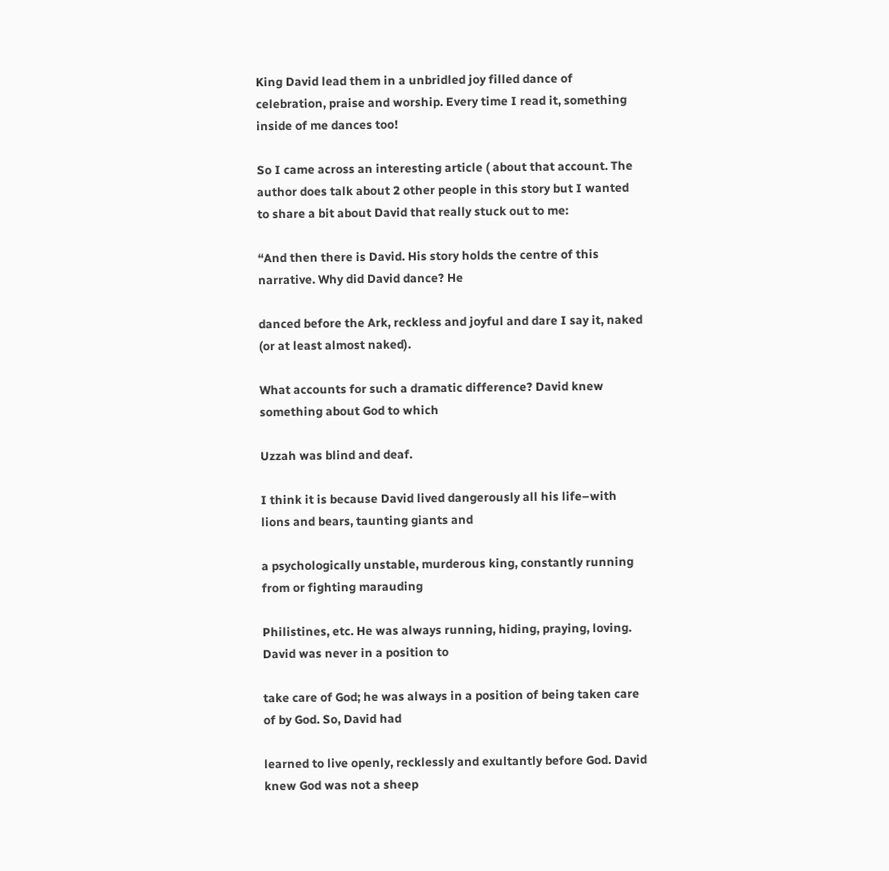King David lead them in a unbridled joy filled dance of celebration, praise and worship. Every time I read it, something inside of me dances too!

So I came across an interesting article ( about that account. The author does talk about 2 other people in this story but I wanted to share a bit about David that really stuck out to me:

“And then there is David. His story holds the centre of this narrative. Why did David dance? He

danced before the Ark, reckless and joyful and dare I say it, naked (or at least almost naked).

What accounts for such a dramatic difference? David knew something about God to which

Uzzah was blind and deaf.

I think it is because David lived dangerously all his life–with lions and bears, taunting giants and

a psychologically unstable, murderous king, constantly running from or fighting marauding

Philistines, etc. He was always running, hiding, praying, loving. David was never in a position to

take care of God; he was always in a position of being taken care of by God. So, David had

learned to live openly, recklessly and exultantly before God. David knew God was not a sheep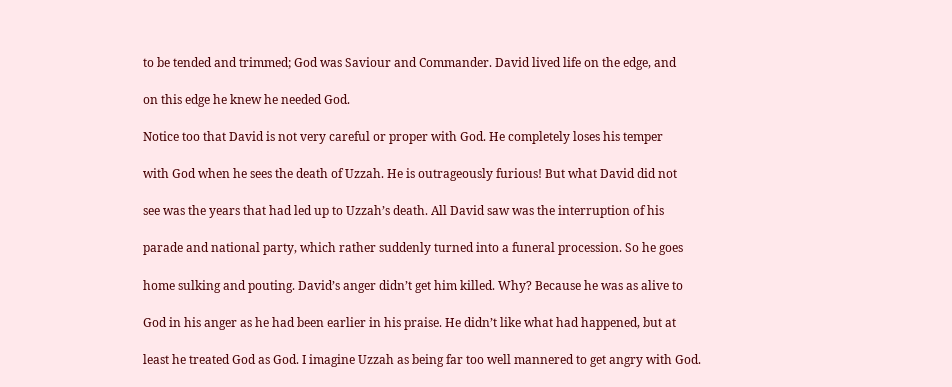to be tended and trimmed; God was Saviour and Commander. David lived life on the edge, and

on this edge he knew he needed God.

Notice too that David is not very careful or proper with God. He completely loses his temper

with God when he sees the death of Uzzah. He is outrageously furious! But what David did not

see was the years that had led up to Uzzah’s death. All David saw was the interruption of his

parade and national party, which rather suddenly turned into a funeral procession. So he goes

home sulking and pouting. David’s anger didn’t get him killed. Why? Because he was as alive to

God in his anger as he had been earlier in his praise. He didn’t like what had happened, but at

least he treated God as God. I imagine Uzzah as being far too well mannered to get angry with God.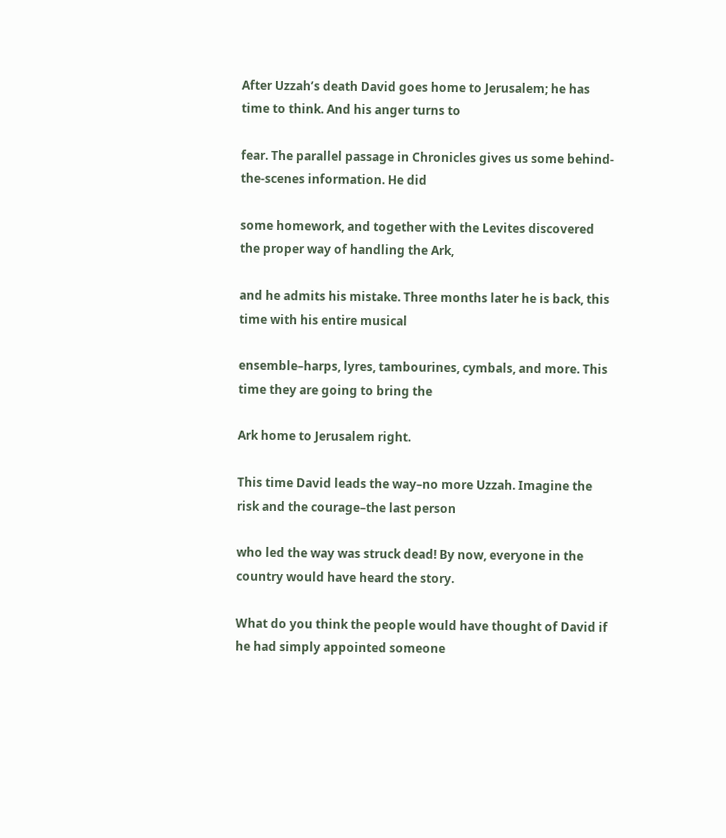After Uzzah’s death David goes home to Jerusalem; he has time to think. And his anger turns to

fear. The parallel passage in Chronicles gives us some behind-the-scenes information. He did

some homework, and together with the Levites discovered the proper way of handling the Ark,

and he admits his mistake. Three months later he is back, this time with his entire musical

ensemble–harps, lyres, tambourines, cymbals, and more. This time they are going to bring the

Ark home to Jerusalem right.

This time David leads the way–no more Uzzah. Imagine the risk and the courage–the last person

who led the way was struck dead! By now, everyone in the country would have heard the story.

What do you think the people would have thought of David if he had simply appointed someone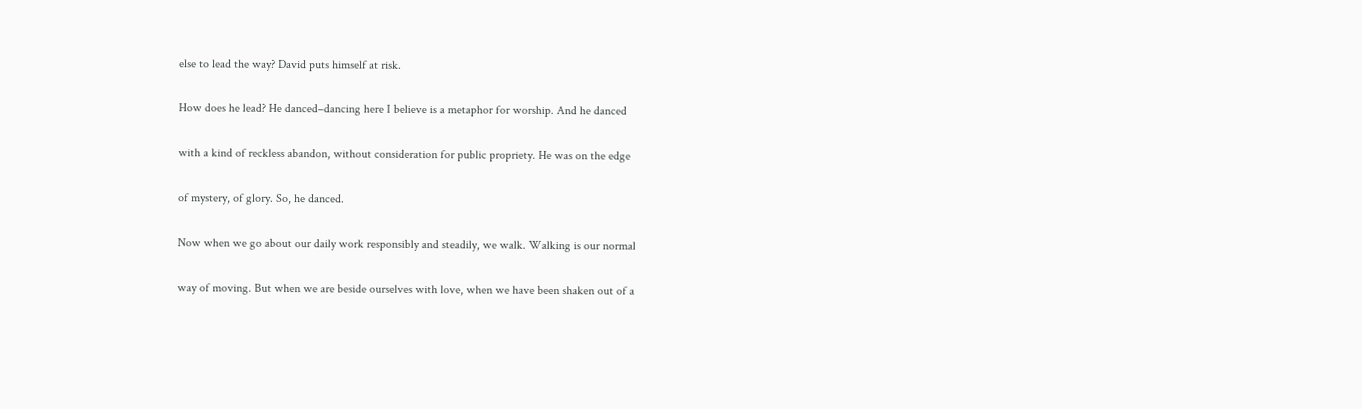else to lead the way? David puts himself at risk.

How does he lead? He danced–dancing here I believe is a metaphor for worship. And he danced

with a kind of reckless abandon, without consideration for public propriety. He was on the edge

of mystery, of glory. So, he danced.

Now when we go about our daily work responsibly and steadily, we walk. Walking is our normal

way of moving. But when we are beside ourselves with love, when we have been shaken out of a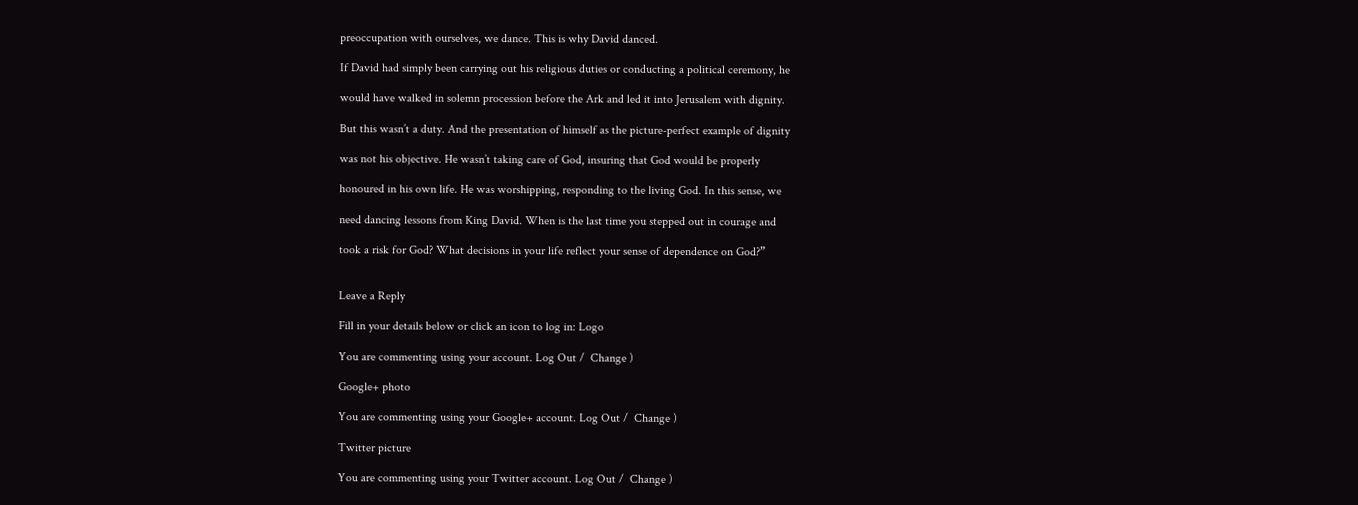preoccupation with ourselves, we dance. This is why David danced.

If David had simply been carrying out his religious duties or conducting a political ceremony, he

would have walked in solemn procession before the Ark and led it into Jerusalem with dignity.

But this wasn’t a duty. And the presentation of himself as the picture-perfect example of dignity

was not his objective. He wasn’t taking care of God, insuring that God would be properly

honoured in his own life. He was worshipping, responding to the living God. In this sense, we

need dancing lessons from King David. When is the last time you stepped out in courage and

took a risk for God? What decisions in your life reflect your sense of dependence on God?”


Leave a Reply

Fill in your details below or click an icon to log in: Logo

You are commenting using your account. Log Out /  Change )

Google+ photo

You are commenting using your Google+ account. Log Out /  Change )

Twitter picture

You are commenting using your Twitter account. Log Out /  Change )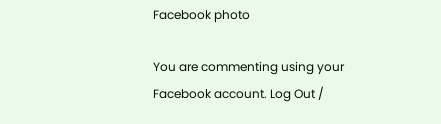Facebook photo

You are commenting using your Facebook account. Log Out /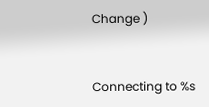Change )


Connecting to %s